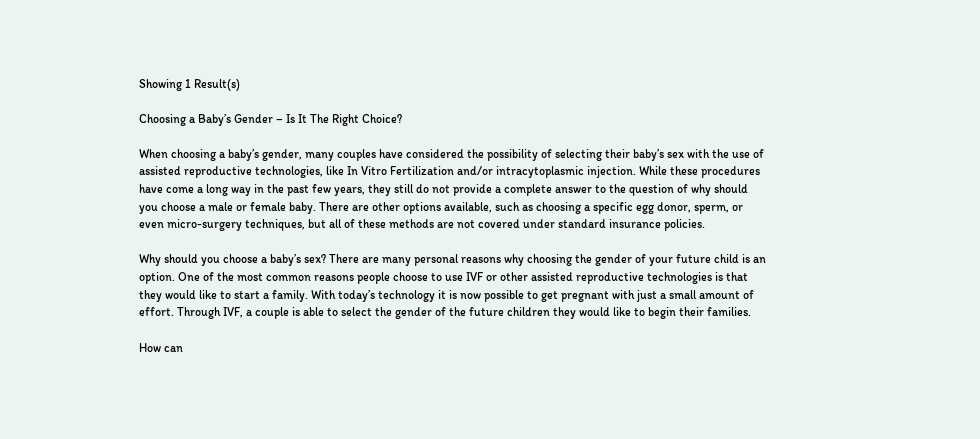Showing 1 Result(s)

Choosing a Baby’s Gender – Is It The Right Choice?

When choosing a baby’s gender, many couples have considered the possibility of selecting their baby’s sex with the use of assisted reproductive technologies, like In Vitro Fertilization and/or intracytoplasmic injection. While these procedures have come a long way in the past few years, they still do not provide a complete answer to the question of why should you choose a male or female baby. There are other options available, such as choosing a specific egg donor, sperm, or even micro-surgery techniques, but all of these methods are not covered under standard insurance policies.

Why should you choose a baby’s sex? There are many personal reasons why choosing the gender of your future child is an option. One of the most common reasons people choose to use IVF or other assisted reproductive technologies is that they would like to start a family. With today’s technology it is now possible to get pregnant with just a small amount of effort. Through IVF, a couple is able to select the gender of the future children they would like to begin their families.

How can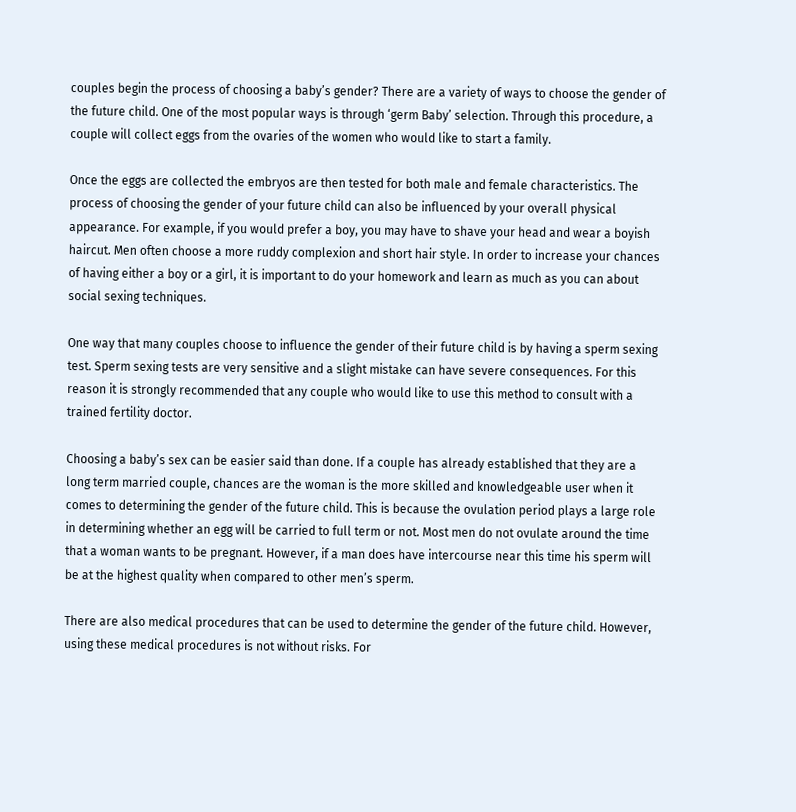couples begin the process of choosing a baby’s gender? There are a variety of ways to choose the gender of the future child. One of the most popular ways is through ‘germ Baby’ selection. Through this procedure, a couple will collect eggs from the ovaries of the women who would like to start a family.

Once the eggs are collected the embryos are then tested for both male and female characteristics. The process of choosing the gender of your future child can also be influenced by your overall physical appearance. For example, if you would prefer a boy, you may have to shave your head and wear a boyish haircut. Men often choose a more ruddy complexion and short hair style. In order to increase your chances of having either a boy or a girl, it is important to do your homework and learn as much as you can about social sexing techniques.

One way that many couples choose to influence the gender of their future child is by having a sperm sexing test. Sperm sexing tests are very sensitive and a slight mistake can have severe consequences. For this reason it is strongly recommended that any couple who would like to use this method to consult with a trained fertility doctor.

Choosing a baby’s sex can be easier said than done. If a couple has already established that they are a long term married couple, chances are the woman is the more skilled and knowledgeable user when it comes to determining the gender of the future child. This is because the ovulation period plays a large role in determining whether an egg will be carried to full term or not. Most men do not ovulate around the time that a woman wants to be pregnant. However, if a man does have intercourse near this time his sperm will be at the highest quality when compared to other men’s sperm.

There are also medical procedures that can be used to determine the gender of the future child. However, using these medical procedures is not without risks. For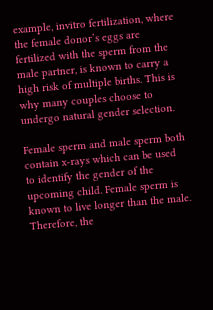example, invitro fertilization, where the female donor’s eggs are fertilized with the sperm from the male partner, is known to carry a high risk of multiple births. This is why many couples choose to undergo natural gender selection.

Female sperm and male sperm both contain x-rays which can be used to identify the gender of the upcoming child. Female sperm is known to live longer than the male. Therefore, the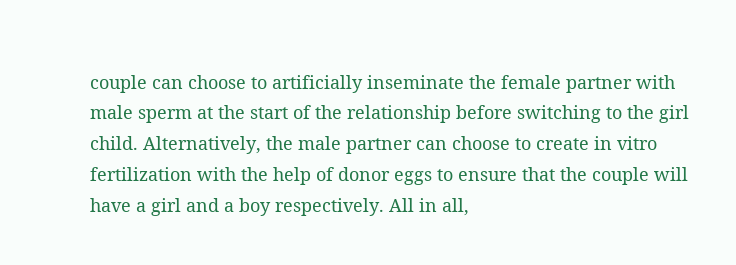couple can choose to artificially inseminate the female partner with male sperm at the start of the relationship before switching to the girl child. Alternatively, the male partner can choose to create in vitro fertilization with the help of donor eggs to ensure that the couple will have a girl and a boy respectively. All in all,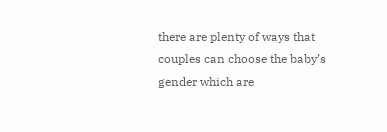there are plenty of ways that couples can choose the baby’s gender which are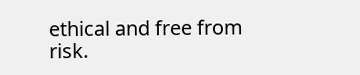ethical and free from risk.